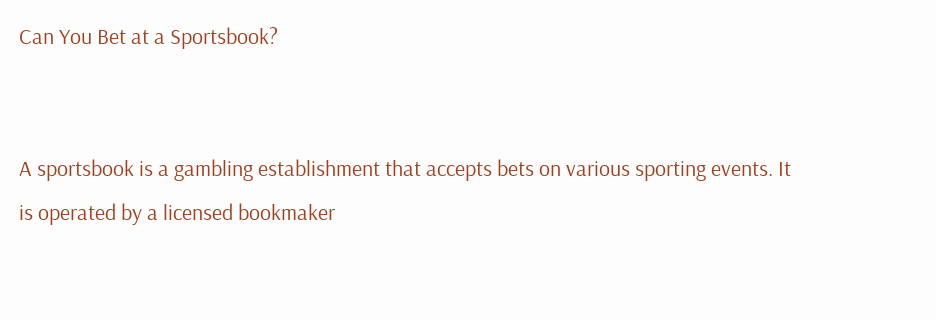Can You Bet at a Sportsbook?


A sportsbook is a gambling establishment that accepts bets on various sporting events. It is operated by a licensed bookmaker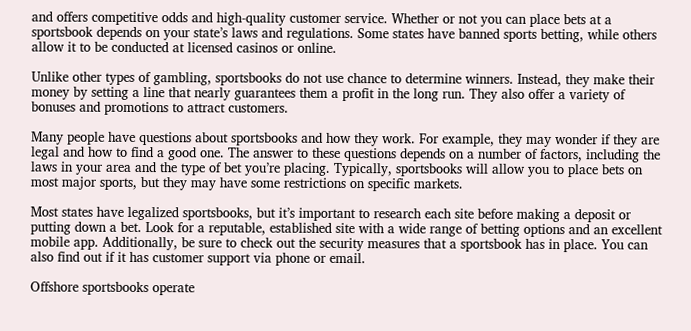and offers competitive odds and high-quality customer service. Whether or not you can place bets at a sportsbook depends on your state’s laws and regulations. Some states have banned sports betting, while others allow it to be conducted at licensed casinos or online.

Unlike other types of gambling, sportsbooks do not use chance to determine winners. Instead, they make their money by setting a line that nearly guarantees them a profit in the long run. They also offer a variety of bonuses and promotions to attract customers.

Many people have questions about sportsbooks and how they work. For example, they may wonder if they are legal and how to find a good one. The answer to these questions depends on a number of factors, including the laws in your area and the type of bet you’re placing. Typically, sportsbooks will allow you to place bets on most major sports, but they may have some restrictions on specific markets.

Most states have legalized sportsbooks, but it’s important to research each site before making a deposit or putting down a bet. Look for a reputable, established site with a wide range of betting options and an excellent mobile app. Additionally, be sure to check out the security measures that a sportsbook has in place. You can also find out if it has customer support via phone or email.

Offshore sportsbooks operate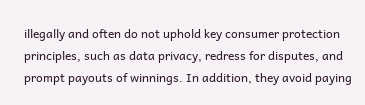illegally and often do not uphold key consumer protection principles, such as data privacy, redress for disputes, and prompt payouts of winnings. In addition, they avoid paying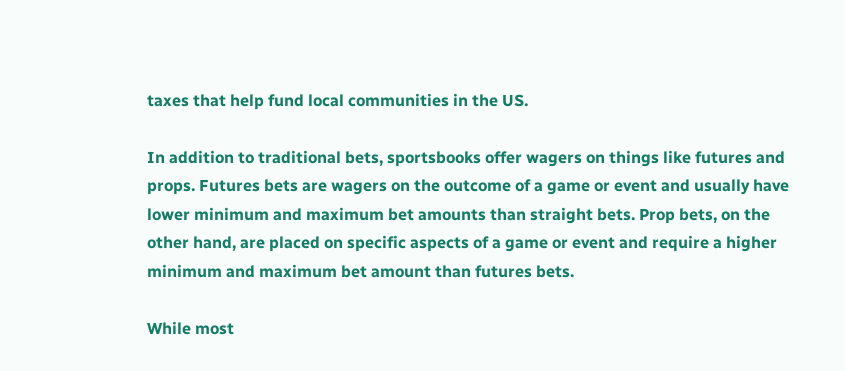taxes that help fund local communities in the US.

In addition to traditional bets, sportsbooks offer wagers on things like futures and props. Futures bets are wagers on the outcome of a game or event and usually have lower minimum and maximum bet amounts than straight bets. Prop bets, on the other hand, are placed on specific aspects of a game or event and require a higher minimum and maximum bet amount than futures bets.

While most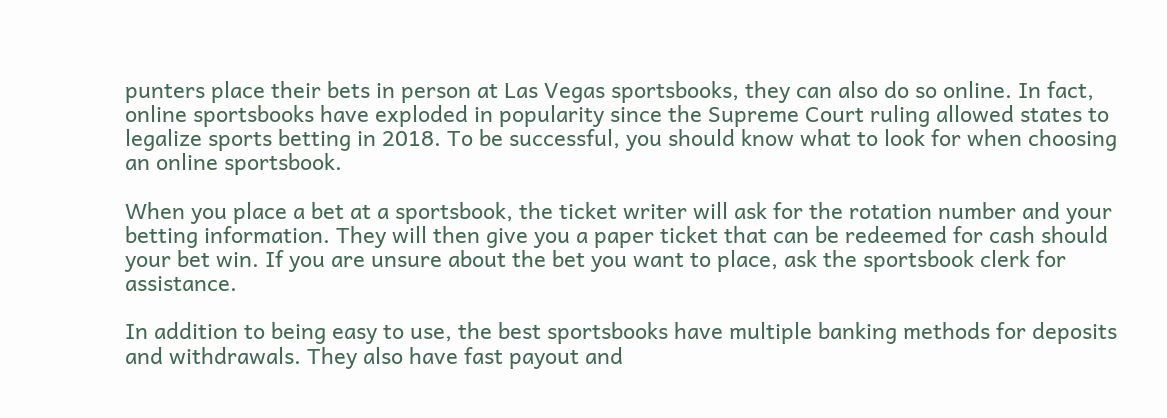punters place their bets in person at Las Vegas sportsbooks, they can also do so online. In fact, online sportsbooks have exploded in popularity since the Supreme Court ruling allowed states to legalize sports betting in 2018. To be successful, you should know what to look for when choosing an online sportsbook.

When you place a bet at a sportsbook, the ticket writer will ask for the rotation number and your betting information. They will then give you a paper ticket that can be redeemed for cash should your bet win. If you are unsure about the bet you want to place, ask the sportsbook clerk for assistance.

In addition to being easy to use, the best sportsbooks have multiple banking methods for deposits and withdrawals. They also have fast payout and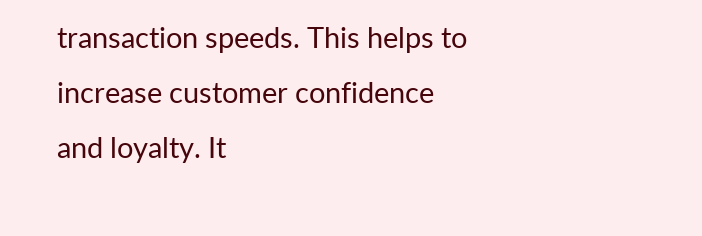transaction speeds. This helps to increase customer confidence and loyalty. It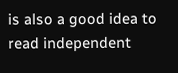is also a good idea to read independent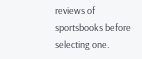reviews of sportsbooks before selecting one.